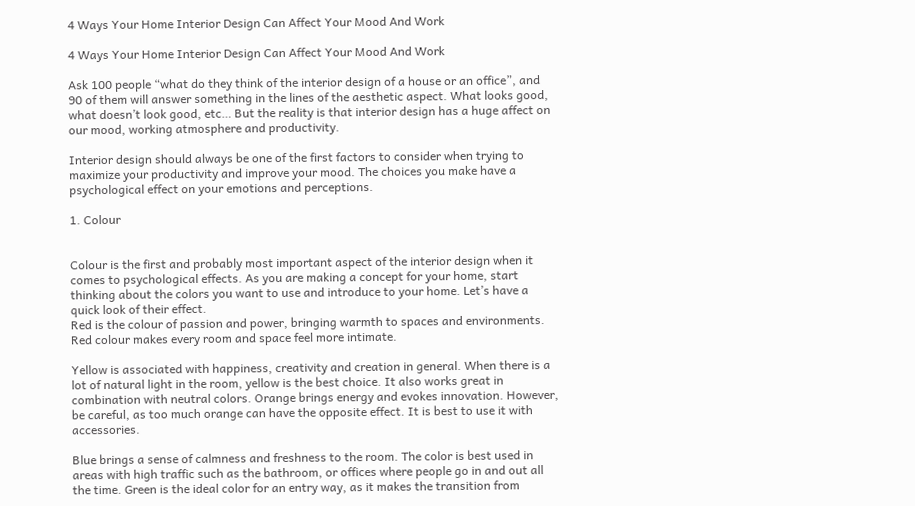4 Ways Your Home Interior Design Can Affect Your Mood And Work

4 Ways Your Home Interior Design Can Affect Your Mood And Work

Ask 100 people “what do they think of the interior design of a house or an office”, and 90 of them will answer something in the lines of the aesthetic aspect. What looks good, what doesn’t look good, etc… But the reality is that interior design has a huge affect on our mood, working atmosphere and productivity.

Interior design should always be one of the first factors to consider when trying to maximize your productivity and improve your mood. The choices you make have a psychological effect on your emotions and perceptions.

1. Colour


Colour is the first and probably most important aspect of the interior design when it comes to psychological effects. As you are making a concept for your home, start thinking about the colors you want to use and introduce to your home. Let’s have a quick look of their effect.
Red is the colour of passion and power, bringing warmth to spaces and environments. Red colour makes every room and space feel more intimate.

Yellow is associated with happiness, creativity and creation in general. When there is a lot of natural light in the room, yellow is the best choice. It also works great in combination with neutral colors. Orange brings energy and evokes innovation. However, be careful, as too much orange can have the opposite effect. It is best to use it with accessories.

Blue brings a sense of calmness and freshness to the room. The color is best used in areas with high traffic such as the bathroom, or offices where people go in and out all the time. Green is the ideal color for an entry way, as it makes the transition from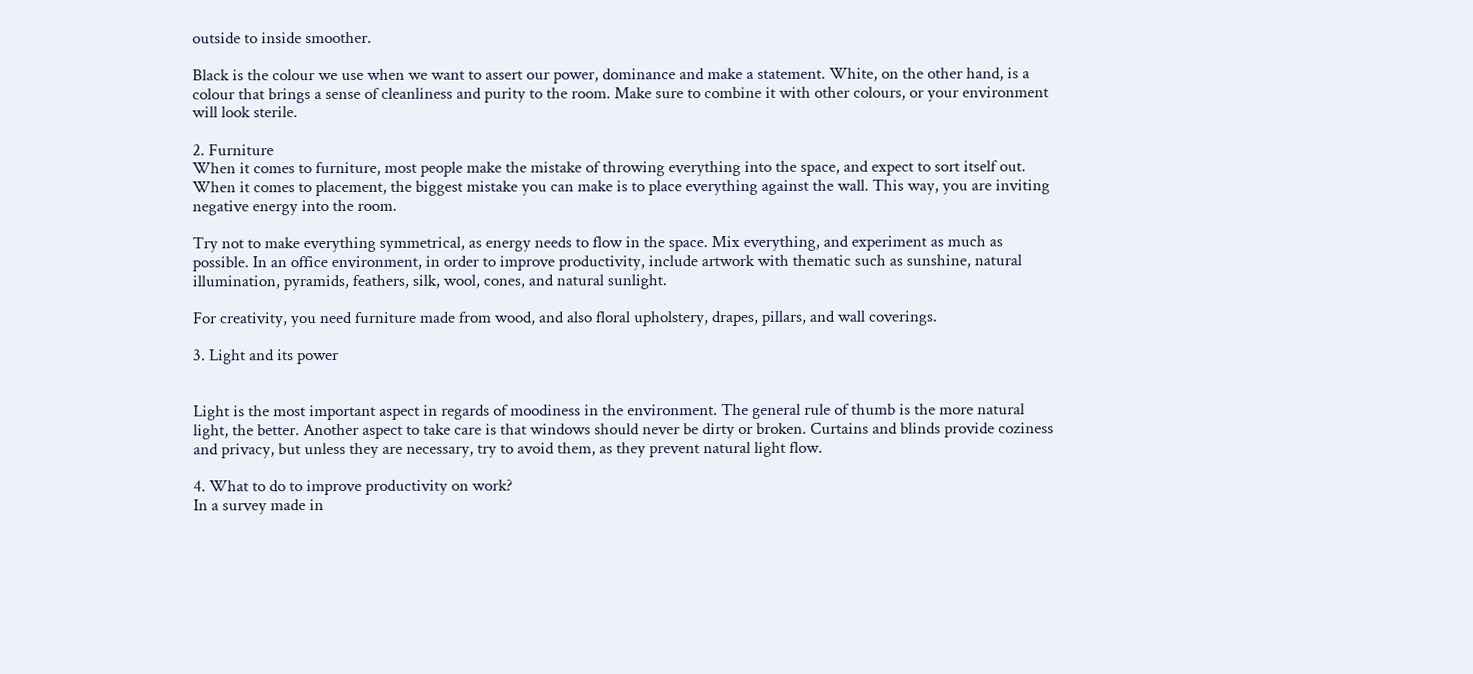outside to inside smoother.

Black is the colour we use when we want to assert our power, dominance and make a statement. White, on the other hand, is a colour that brings a sense of cleanliness and purity to the room. Make sure to combine it with other colours, or your environment will look sterile.

2. Furniture
When it comes to furniture, most people make the mistake of throwing everything into the space, and expect to sort itself out. When it comes to placement, the biggest mistake you can make is to place everything against the wall. This way, you are inviting negative energy into the room.

Try not to make everything symmetrical, as energy needs to flow in the space. Mix everything, and experiment as much as possible. In an office environment, in order to improve productivity, include artwork with thematic such as sunshine, natural illumination, pyramids, feathers, silk, wool, cones, and natural sunlight.

For creativity, you need furniture made from wood, and also floral upholstery, drapes, pillars, and wall coverings.

3. Light and its power


Light is the most important aspect in regards of moodiness in the environment. The general rule of thumb is the more natural light, the better. Another aspect to take care is that windows should never be dirty or broken. Curtains and blinds provide coziness and privacy, but unless they are necessary, try to avoid them, as they prevent natural light flow.

4. What to do to improve productivity on work?
In a survey made in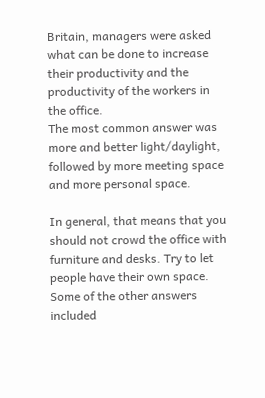Britain, managers were asked what can be done to increase their productivity and the productivity of the workers in the office.
The most common answer was more and better light/daylight, followed by more meeting space and more personal space.

In general, that means that you should not crowd the office with furniture and desks. Try to let people have their own space. Some of the other answers included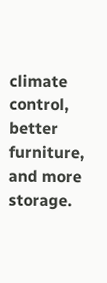climate control, better furniture, and more storage.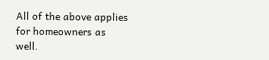All of the above applies for homeowners as well.